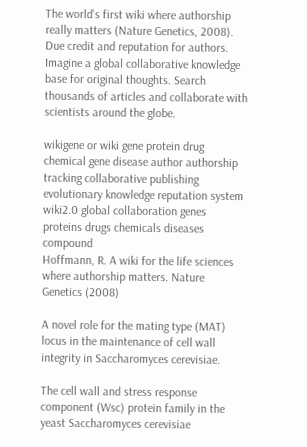The world's first wiki where authorship really matters (Nature Genetics, 2008). Due credit and reputation for authors. Imagine a global collaborative knowledge base for original thoughts. Search thousands of articles and collaborate with scientists around the globe.

wikigene or wiki gene protein drug chemical gene disease author authorship tracking collaborative publishing evolutionary knowledge reputation system wiki2.0 global collaboration genes proteins drugs chemicals diseases compound
Hoffmann, R. A wiki for the life sciences where authorship matters. Nature Genetics (2008)

A novel role for the mating type (MAT) locus in the maintenance of cell wall integrity in Saccharomyces cerevisiae.

The cell wall and stress response component (Wsc) protein family in the yeast Saccharomyces cerevisiae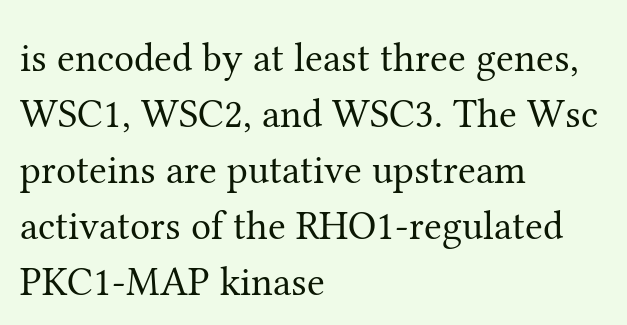is encoded by at least three genes, WSC1, WSC2, and WSC3. The Wsc proteins are putative upstream activators of the RHO1-regulated PKC1-MAP kinase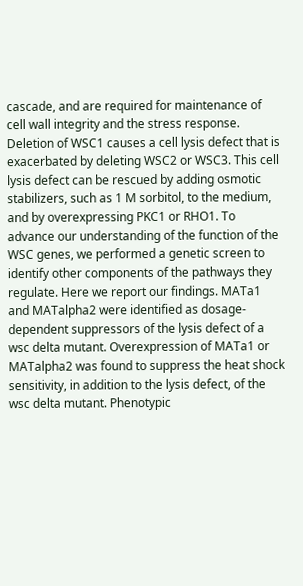cascade, and are required for maintenance of cell wall integrity and the stress response. Deletion of WSC1 causes a cell lysis defect that is exacerbated by deleting WSC2 or WSC3. This cell lysis defect can be rescued by adding osmotic stabilizers, such as 1 M sorbitol, to the medium, and by overexpressing PKC1 or RHO1. To advance our understanding of the function of the WSC genes, we performed a genetic screen to identify other components of the pathways they regulate. Here we report our findings. MATa1 and MATalpha2 were identified as dosage-dependent suppressors of the lysis defect of a wsc delta mutant. Overexpression of MATa1 or MATalpha2 was found to suppress the heat shock sensitivity, in addition to the lysis defect, of the wsc delta mutant. Phenotypic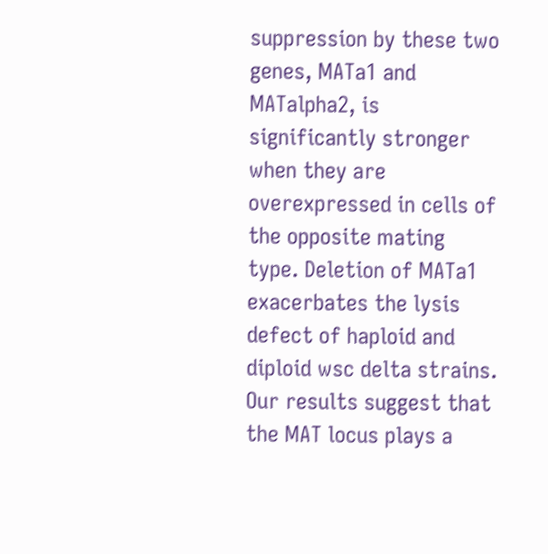suppression by these two genes, MATa1 and MATalpha2, is significantly stronger when they are overexpressed in cells of the opposite mating type. Deletion of MATa1 exacerbates the lysis defect of haploid and diploid wsc delta strains. Our results suggest that the MAT locus plays a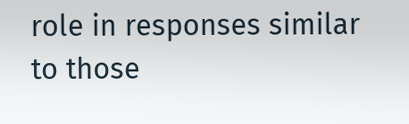role in responses similar to those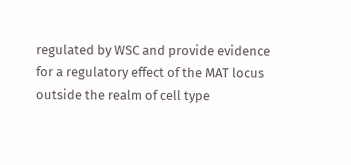regulated by WSC and provide evidence for a regulatory effect of the MAT locus outside the realm of cell type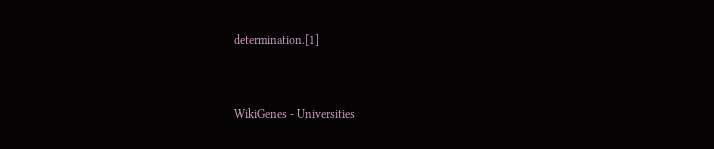determination.[1]


WikiGenes - Universities